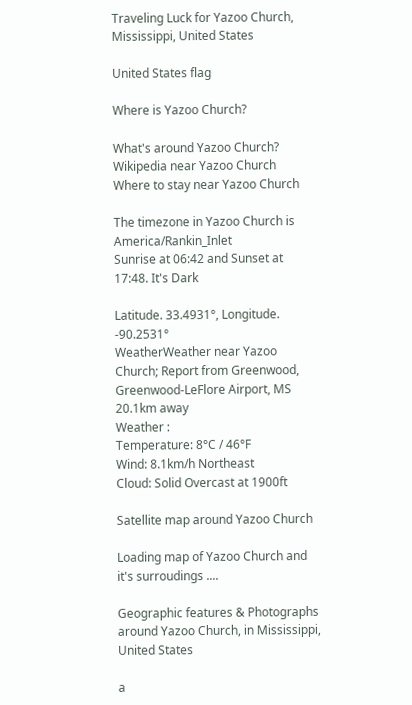Traveling Luck for Yazoo Church, Mississippi, United States

United States flag

Where is Yazoo Church?

What's around Yazoo Church?
Wikipedia near Yazoo Church
Where to stay near Yazoo Church

The timezone in Yazoo Church is America/Rankin_Inlet
Sunrise at 06:42 and Sunset at 17:48. It's Dark

Latitude. 33.4931°, Longitude. -90.2531°
WeatherWeather near Yazoo Church; Report from Greenwood, Greenwood-LeFlore Airport, MS 20.1km away
Weather :
Temperature: 8°C / 46°F
Wind: 8.1km/h Northeast
Cloud: Solid Overcast at 1900ft

Satellite map around Yazoo Church

Loading map of Yazoo Church and it's surroudings ....

Geographic features & Photographs around Yazoo Church, in Mississippi, United States

a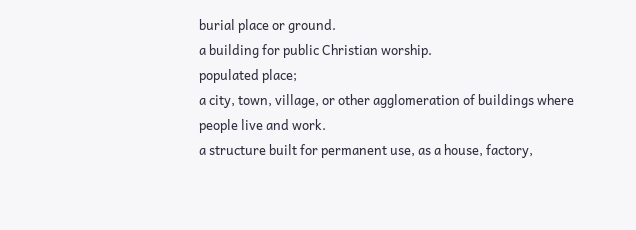burial place or ground.
a building for public Christian worship.
populated place;
a city, town, village, or other agglomeration of buildings where people live and work.
a structure built for permanent use, as a house, factory,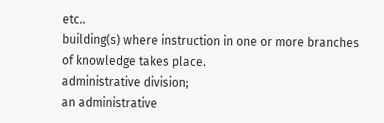etc..
building(s) where instruction in one or more branches of knowledge takes place.
administrative division;
an administrative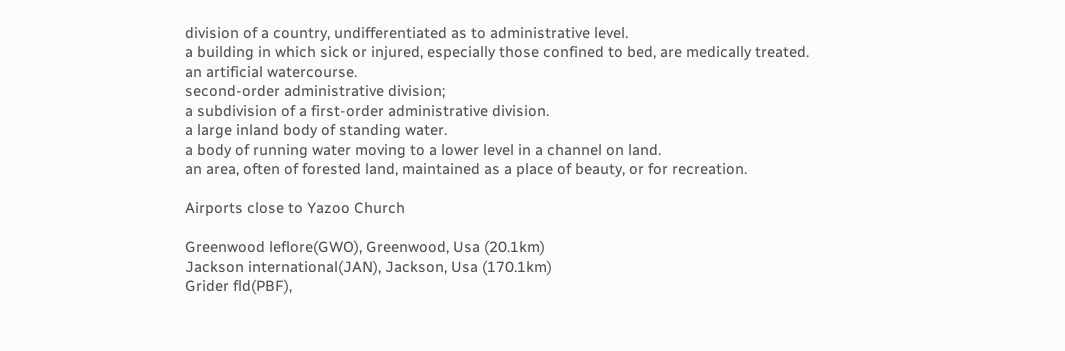division of a country, undifferentiated as to administrative level.
a building in which sick or injured, especially those confined to bed, are medically treated.
an artificial watercourse.
second-order administrative division;
a subdivision of a first-order administrative division.
a large inland body of standing water.
a body of running water moving to a lower level in a channel on land.
an area, often of forested land, maintained as a place of beauty, or for recreation.

Airports close to Yazoo Church

Greenwood leflore(GWO), Greenwood, Usa (20.1km)
Jackson international(JAN), Jackson, Usa (170.1km)
Grider fld(PBF),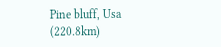Pine bluff, Usa (220.8km)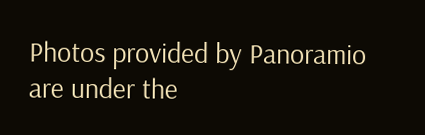Photos provided by Panoramio are under the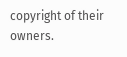copyright of their owners.